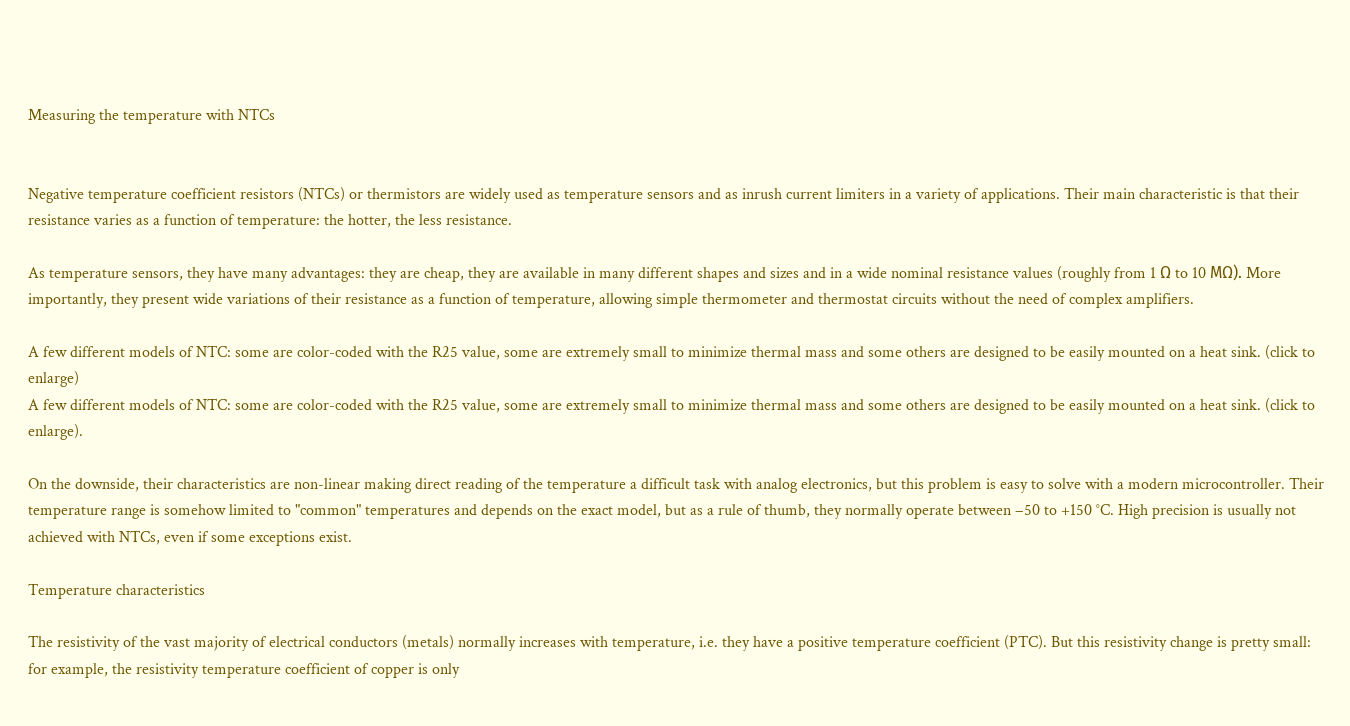Measuring the temperature with NTCs


Negative temperature coefficient resistors (NTCs) or thermistors are widely used as temperature sensors and as inrush current limiters in a variety of applications. Their main characteristic is that their resistance varies as a function of temperature: the hotter, the less resistance.

As temperature sensors, they have many advantages: they are cheap, they are available in many different shapes and sizes and in a wide nominal resistance values (roughly from 1 Ω to 10 MΩ). More importantly, they present wide variations of their resistance as a function of temperature, allowing simple thermometer and thermostat circuits without the need of complex amplifiers.

A few different models of NTC: some are color-coded with the R25 value, some are extremely small to minimize thermal mass and some others are designed to be easily mounted on a heat sink. (click to enlarge)
A few different models of NTC: some are color-coded with the R25 value, some are extremely small to minimize thermal mass and some others are designed to be easily mounted on a heat sink. (click to enlarge).

On the downside, their characteristics are non-linear making direct reading of the temperature a difficult task with analog electronics, but this problem is easy to solve with a modern microcontroller. Their temperature range is somehow limited to "common" temperatures and depends on the exact model, but as a rule of thumb, they normally operate between −50 to +150 °C. High precision is usually not achieved with NTCs, even if some exceptions exist.

Temperature characteristics

The resistivity of the vast majority of electrical conductors (metals) normally increases with temperature, i.e. they have a positive temperature coefficient (PTC). But this resistivity change is pretty small: for example, the resistivity temperature coefficient of copper is only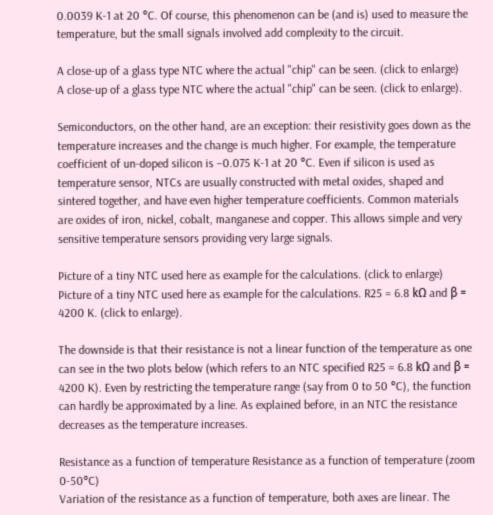0.0039 K-1 at 20 °C. Of course, this phenomenon can be (and is) used to measure the temperature, but the small signals involved add complexity to the circuit.

A close-up of a glass type NTC where the actual "chip" can be seen. (click to enlarge)
A close-up of a glass type NTC where the actual "chip" can be seen. (click to enlarge).

Semiconductors, on the other hand, are an exception: their resistivity goes down as the temperature increases and the change is much higher. For example, the temperature coefficient of un-doped silicon is −0.075 K-1 at 20 °C. Even if silicon is used as temperature sensor, NTCs are usually constructed with metal oxides, shaped and sintered together, and have even higher temperature coefficients. Common materials are oxides of iron, nickel, cobalt, manganese and copper. This allows simple and very sensitive temperature sensors providing very large signals.

Picture of a tiny NTC used here as example for the calculations. (click to enlarge)
Picture of a tiny NTC used here as example for the calculations. R25 = 6.8 kΩ and β = 4200 K. (click to enlarge).

The downside is that their resistance is not a linear function of the temperature as one can see in the two plots below (which refers to an NTC specified R25 = 6.8 kΩ and β = 4200 K). Even by restricting the temperature range (say from 0 to 50 °C), the function can hardly be approximated by a line. As explained before, in an NTC the resistance decreases as the temperature increases.

Resistance as a function of temperature Resistance as a function of temperature (zoom 0-50°C)
Variation of the resistance as a function of temperature, both axes are linear. The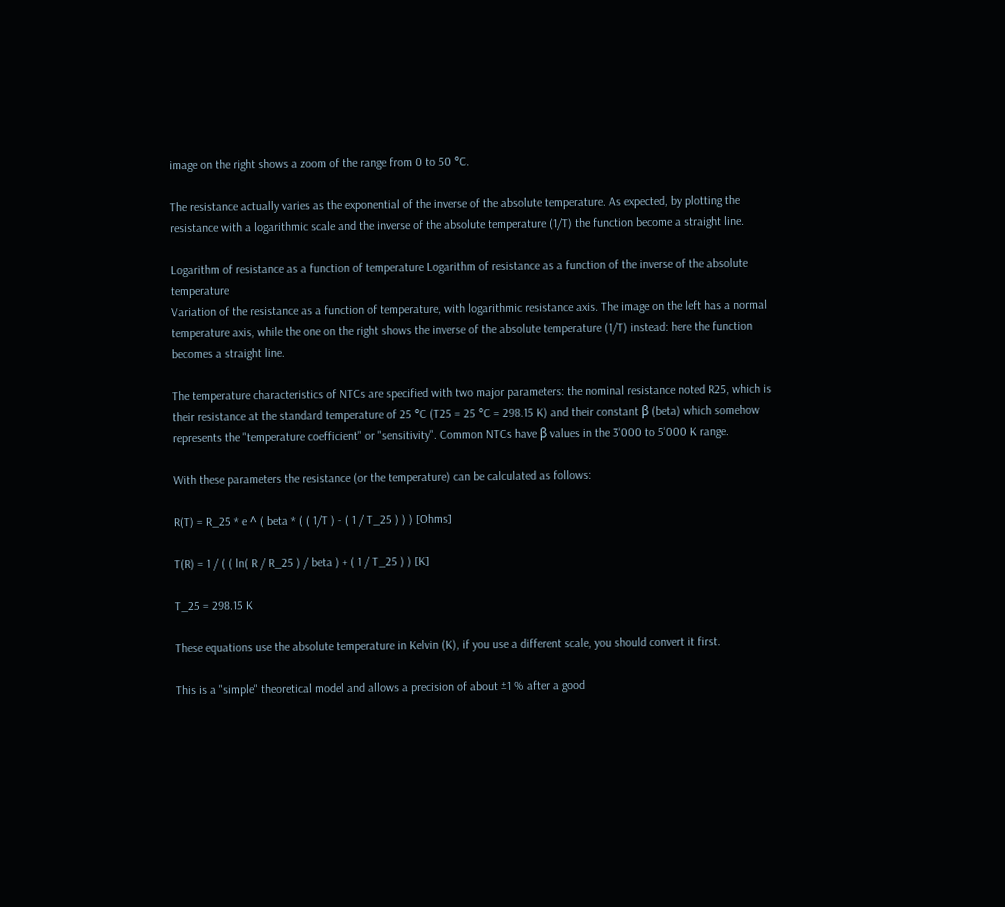image on the right shows a zoom of the range from 0 to 50 °C.

The resistance actually varies as the exponential of the inverse of the absolute temperature. As expected, by plotting the resistance with a logarithmic scale and the inverse of the absolute temperature (1/T) the function become a straight line.

Logarithm of resistance as a function of temperature Logarithm of resistance as a function of the inverse of the absolute temperature
Variation of the resistance as a function of temperature, with logarithmic resistance axis. The image on the left has a normal temperature axis, while the one on the right shows the inverse of the absolute temperature (1/T) instead: here the function becomes a straight line.

The temperature characteristics of NTCs are specified with two major parameters: the nominal resistance noted R25, which is their resistance at the standard temperature of 25 °C (T25 = 25 °C = 298.15 K) and their constant β (beta) which somehow represents the "temperature coefficient" or "sensitivity". Common NTCs have β values in the 3'000 to 5'000 K range.

With these parameters the resistance (or the temperature) can be calculated as follows:

R(T) = R_25 * e ^ ( beta * ( ( 1/T ) - ( 1 / T_25 ) ) ) [Ohms]

T(R) = 1 / ( ( ln( R / R_25 ) / beta ) + ( 1 / T_25 ) ) [K]

T_25 = 298.15 K

These equations use the absolute temperature in Kelvin (K), if you use a different scale, you should convert it first.

This is a "simple" theoretical model and allows a precision of about ±1 % after a good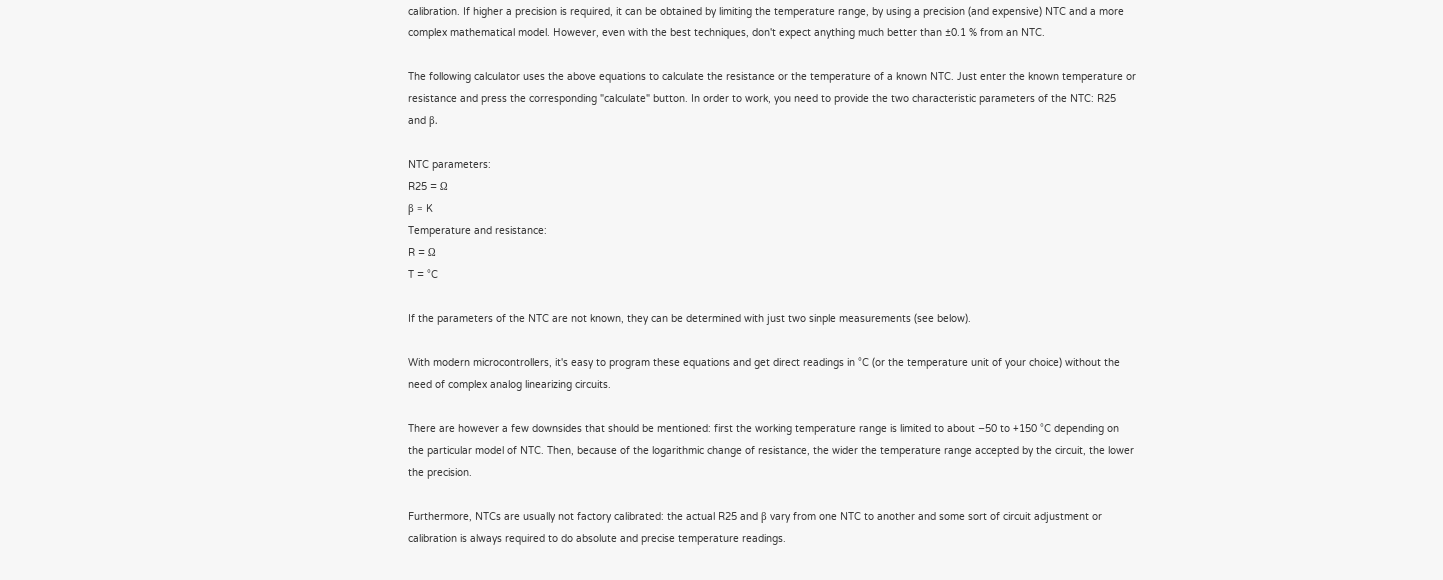calibration. If higher a precision is required, it can be obtained by limiting the temperature range, by using a precision (and expensive) NTC and a more complex mathematical model. However, even with the best techniques, don't expect anything much better than ±0.1 % from an NTC.

The following calculator uses the above equations to calculate the resistance or the temperature of a known NTC. Just enter the known temperature or resistance and press the corresponding "calculate" button. In order to work, you need to provide the two characteristic parameters of the NTC: R25 and β.

NTC parameters:
R25 = Ω
β = K
Temperature and resistance:
R = Ω
T = °C

If the parameters of the NTC are not known, they can be determined with just two sinple measurements (see below).

With modern microcontrollers, it's easy to program these equations and get direct readings in °C (or the temperature unit of your choice) without the need of complex analog linearizing circuits.

There are however a few downsides that should be mentioned: first the working temperature range is limited to about −50 to +150 °C depending on the particular model of NTC. Then, because of the logarithmic change of resistance, the wider the temperature range accepted by the circuit, the lower the precision.

Furthermore, NTCs are usually not factory calibrated: the actual R25 and β vary from one NTC to another and some sort of circuit adjustment or calibration is always required to do absolute and precise temperature readings.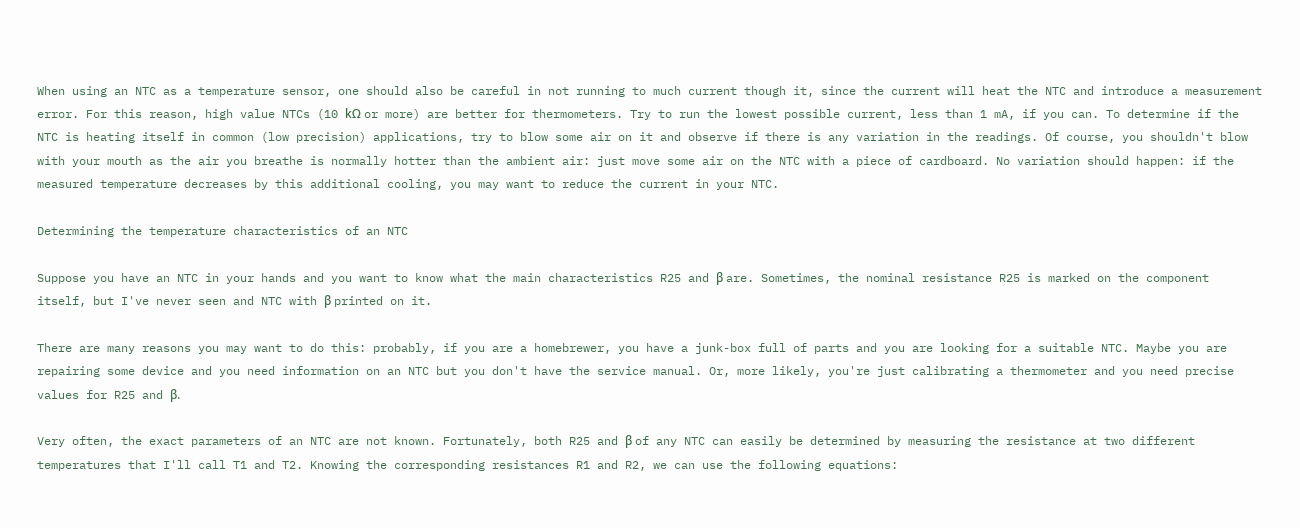When using an NTC as a temperature sensor, one should also be careful in not running to much current though it, since the current will heat the NTC and introduce a measurement error. For this reason, high value NTCs (10 kΩ or more) are better for thermometers. Try to run the lowest possible current, less than 1 mA, if you can. To determine if the NTC is heating itself in common (low precision) applications, try to blow some air on it and observe if there is any variation in the readings. Of course, you shouldn't blow with your mouth as the air you breathe is normally hotter than the ambient air: just move some air on the NTC with a piece of cardboard. No variation should happen: if the measured temperature decreases by this additional cooling, you may want to reduce the current in your NTC.

Determining the temperature characteristics of an NTC

Suppose you have an NTC in your hands and you want to know what the main characteristics R25 and β are. Sometimes, the nominal resistance R25 is marked on the component itself, but I've never seen and NTC with β printed on it.

There are many reasons you may want to do this: probably, if you are a homebrewer, you have a junk-box full of parts and you are looking for a suitable NTC. Maybe you are repairing some device and you need information on an NTC but you don't have the service manual. Or, more likely, you're just calibrating a thermometer and you need precise values for R25 and β.

Very often, the exact parameters of an NTC are not known. Fortunately, both R25 and β of any NTC can easily be determined by measuring the resistance at two different temperatures that I'll call T1 and T2. Knowing the corresponding resistances R1 and R2, we can use the following equations: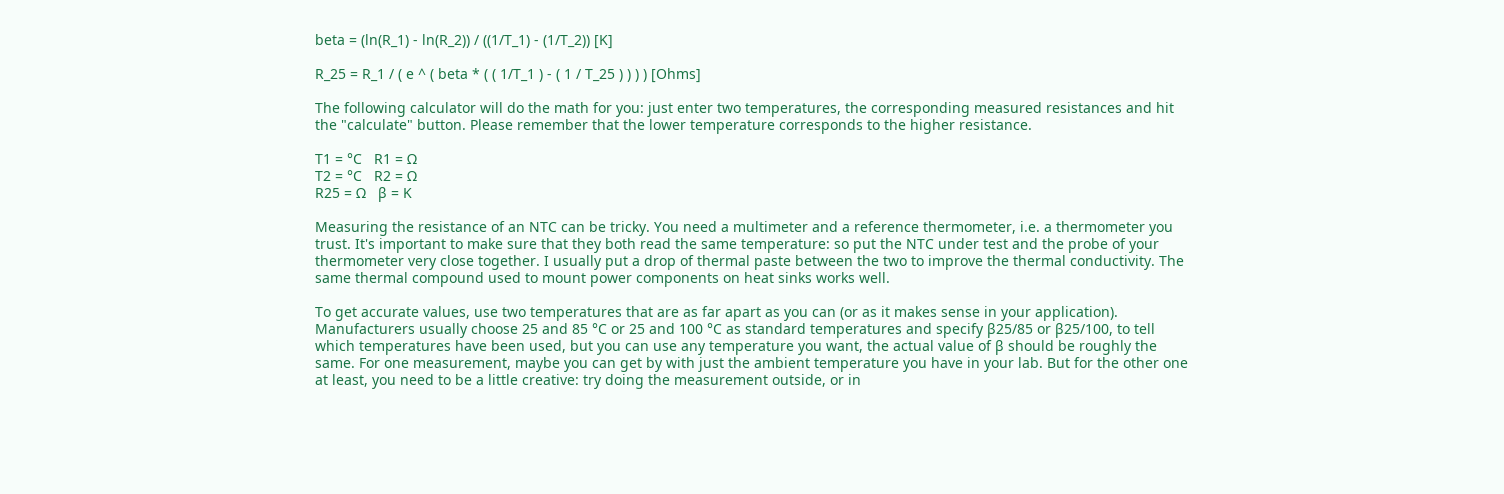beta = (ln(R_1) - ln(R_2)) / ((1/T_1) - (1/T_2)) [K]

R_25 = R_1 / ( e ^ ( beta * ( ( 1/T_1 ) - ( 1 / T_25 ) ) ) ) [Ohms]

The following calculator will do the math for you: just enter two temperatures, the corresponding measured resistances and hit the "calculate" button. Please remember that the lower temperature corresponds to the higher resistance.

T1 = °C   R1 = Ω
T2 = °C   R2 = Ω
R25 = Ω   β = K

Measuring the resistance of an NTC can be tricky. You need a multimeter and a reference thermometer, i.e. a thermometer you trust. It's important to make sure that they both read the same temperature: so put the NTC under test and the probe of your thermometer very close together. I usually put a drop of thermal paste between the two to improve the thermal conductivity. The same thermal compound used to mount power components on heat sinks works well.

To get accurate values, use two temperatures that are as far apart as you can (or as it makes sense in your application). Manufacturers usually choose 25 and 85 °C or 25 and 100 °C as standard temperatures and specify β25/85 or β25/100, to tell which temperatures have been used, but you can use any temperature you want, the actual value of β should be roughly the same. For one measurement, maybe you can get by with just the ambient temperature you have in your lab. But for the other one at least, you need to be a little creative: try doing the measurement outside, or in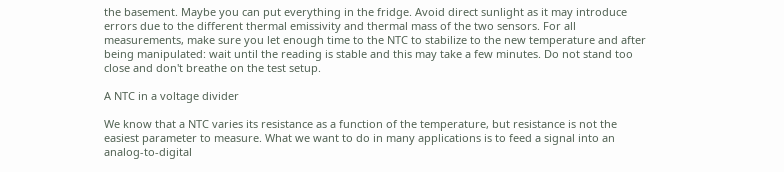the basement. Maybe you can put everything in the fridge. Avoid direct sunlight as it may introduce errors due to the different thermal emissivity and thermal mass of the two sensors. For all measurements, make sure you let enough time to the NTC to stabilize to the new temperature and after being manipulated: wait until the reading is stable and this may take a few minutes. Do not stand too close and don't breathe on the test setup.

A NTC in a voltage divider

We know that a NTC varies its resistance as a function of the temperature, but resistance is not the easiest parameter to measure. What we want to do in many applications is to feed a signal into an analog-to-digital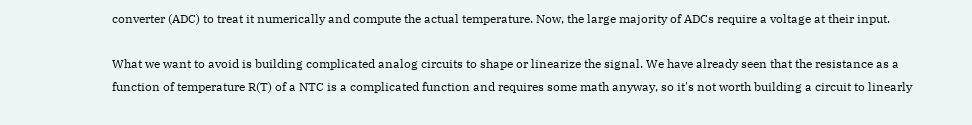converter (ADC) to treat it numerically and compute the actual temperature. Now, the large majority of ADCs require a voltage at their input.

What we want to avoid is building complicated analog circuits to shape or linearize the signal. We have already seen that the resistance as a function of temperature R(T) of a NTC is a complicated function and requires some math anyway, so it's not worth building a circuit to linearly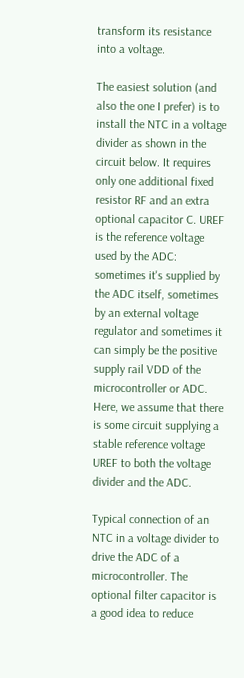transform its resistance into a voltage.

The easiest solution (and also the one I prefer) is to install the NTC in a voltage divider as shown in the circuit below. It requires only one additional fixed resistor RF and an extra optional capacitor C. UREF is the reference voltage used by the ADC: sometimes it's supplied by the ADC itself, sometimes by an external voltage regulator and sometimes it can simply be the positive supply rail VDD of the microcontroller or ADC. Here, we assume that there is some circuit supplying a stable reference voltage UREF to both the voltage divider and the ADC.

Typical connection of an NTC in a voltage divider to drive the ADC of a microcontroller. The optional filter capacitor is a good idea to reduce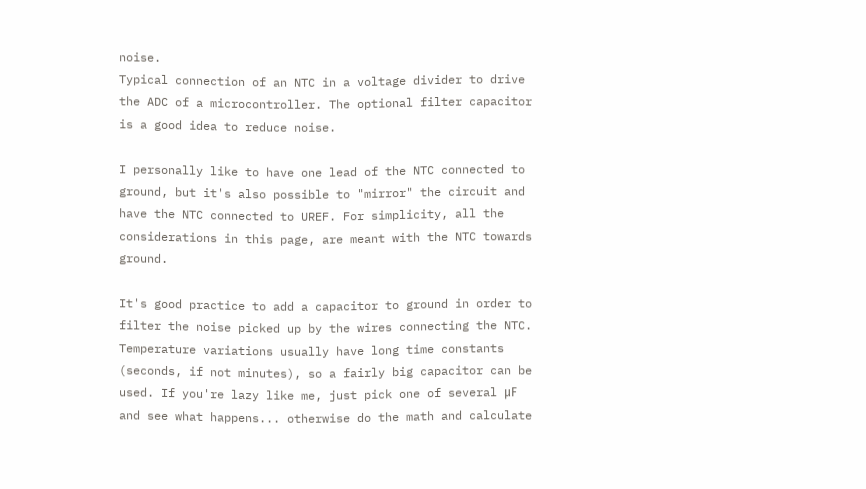noise.
Typical connection of an NTC in a voltage divider to drive the ADC of a microcontroller. The optional filter capacitor is a good idea to reduce noise.

I personally like to have one lead of the NTC connected to ground, but it's also possible to "mirror" the circuit and have the NTC connected to UREF. For simplicity, all the considerations in this page, are meant with the NTC towards ground.

It's good practice to add a capacitor to ground in order to filter the noise picked up by the wires connecting the NTC. Temperature variations usually have long time constants (seconds, if not minutes), so a fairly big capacitor can be used. If you're lazy like me, just pick one of several μF and see what happens... otherwise do the math and calculate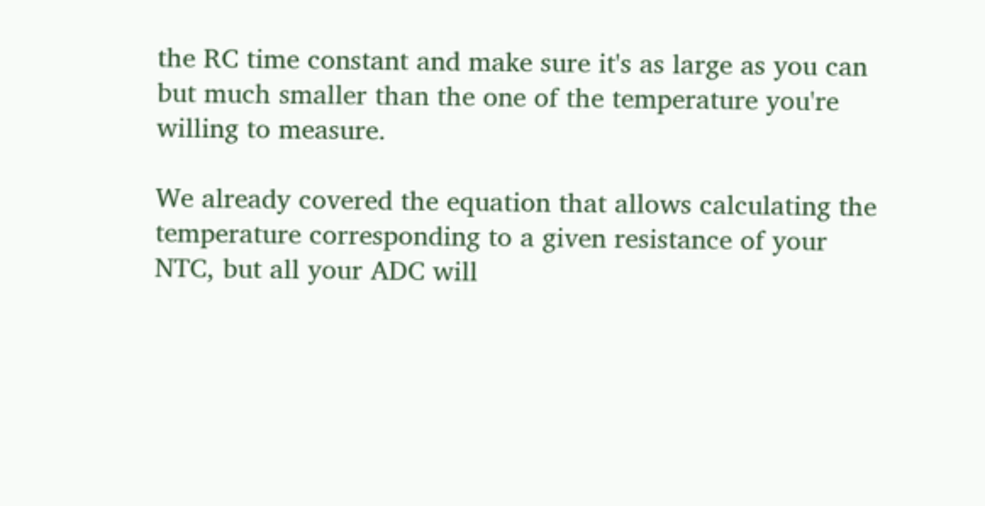the RC time constant and make sure it's as large as you can but much smaller than the one of the temperature you're willing to measure.

We already covered the equation that allows calculating the temperature corresponding to a given resistance of your NTC, but all your ADC will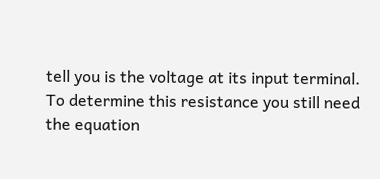tell you is the voltage at its input terminal. To determine this resistance you still need the equation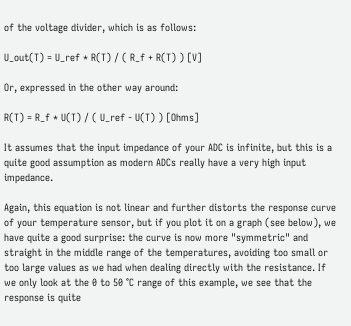of the voltage divider, which is as follows:

U_out(T) = U_ref * R(T) / ( R_f + R(T) ) [V]

Or, expressed in the other way around:

R(T) = R_f * U(T) / ( U_ref - U(T) ) [Ohms]

It assumes that the input impedance of your ADC is infinite, but this is a quite good assumption as modern ADCs really have a very high input impedance.

Again, this equation is not linear and further distorts the response curve of your temperature sensor, but if you plot it on a graph (see below), we have quite a good surprise: the curve is now more "symmetric" and straight in the middle range of the temperatures, avoiding too small or too large values as we had when dealing directly with the resistance. If we only look at the 0 to 50 °C range of this example, we see that the response is quite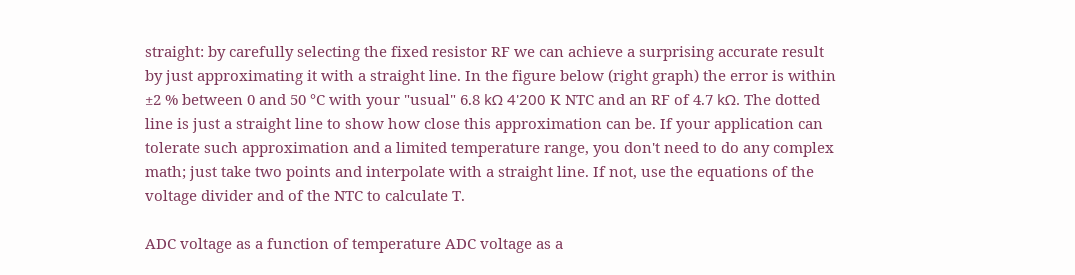straight: by carefully selecting the fixed resistor RF we can achieve a surprising accurate result by just approximating it with a straight line. In the figure below (right graph) the error is within ±2 % between 0 and 50 °C with your "usual" 6.8 kΩ 4'200 K NTC and an RF of 4.7 kΩ. The dotted line is just a straight line to show how close this approximation can be. If your application can tolerate such approximation and a limited temperature range, you don't need to do any complex math; just take two points and interpolate with a straight line. If not, use the equations of the voltage divider and of the NTC to calculate T.

ADC voltage as a function of temperature ADC voltage as a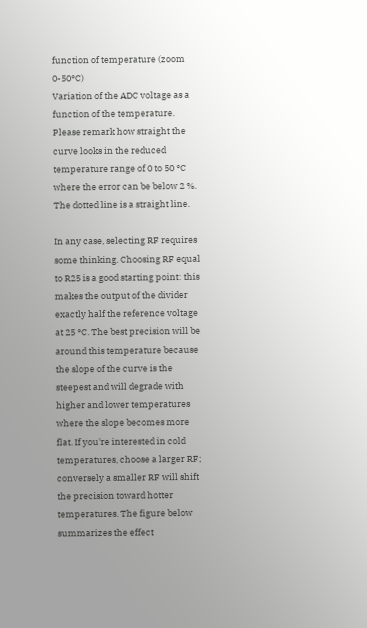function of temperature (zoom 0-50°C)
Variation of the ADC voltage as a function of the temperature. Please remark how straight the curve looks in the reduced temperature range of 0 to 50 °C where the error can be below 2 %. The dotted line is a straight line.

In any case, selecting RF requires some thinking. Choosing RF equal to R25 is a good starting point: this makes the output of the divider exactly half the reference voltage at 25 °C. The best precision will be around this temperature because the slope of the curve is the steepest and will degrade with higher and lower temperatures where the slope becomes more flat. If you're interested in cold temperatures, choose a larger RF; conversely a smaller RF will shift the precision toward hotter temperatures. The figure below summarizes the effect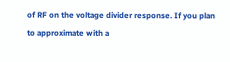of RF on the voltage divider response. If you plan to approximate with a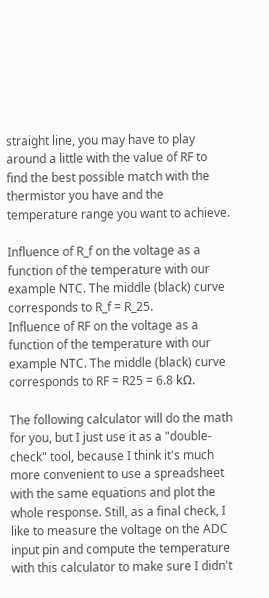straight line, you may have to play around a little with the value of RF to find the best possible match with the thermistor you have and the temperature range you want to achieve.

Influence of R_f on the voltage as a function of the temperature with our example NTC. The middle (black) curve corresponds to R_f = R_25.
Influence of RF on the voltage as a function of the temperature with our example NTC. The middle (black) curve corresponds to RF = R25 = 6.8 kΩ.

The following calculator will do the math for you, but I just use it as a "double-check" tool, because I think it's much more convenient to use a spreadsheet with the same equations and plot the whole response. Still, as a final check, I like to measure the voltage on the ADC input pin and compute the temperature with this calculator to make sure I didn't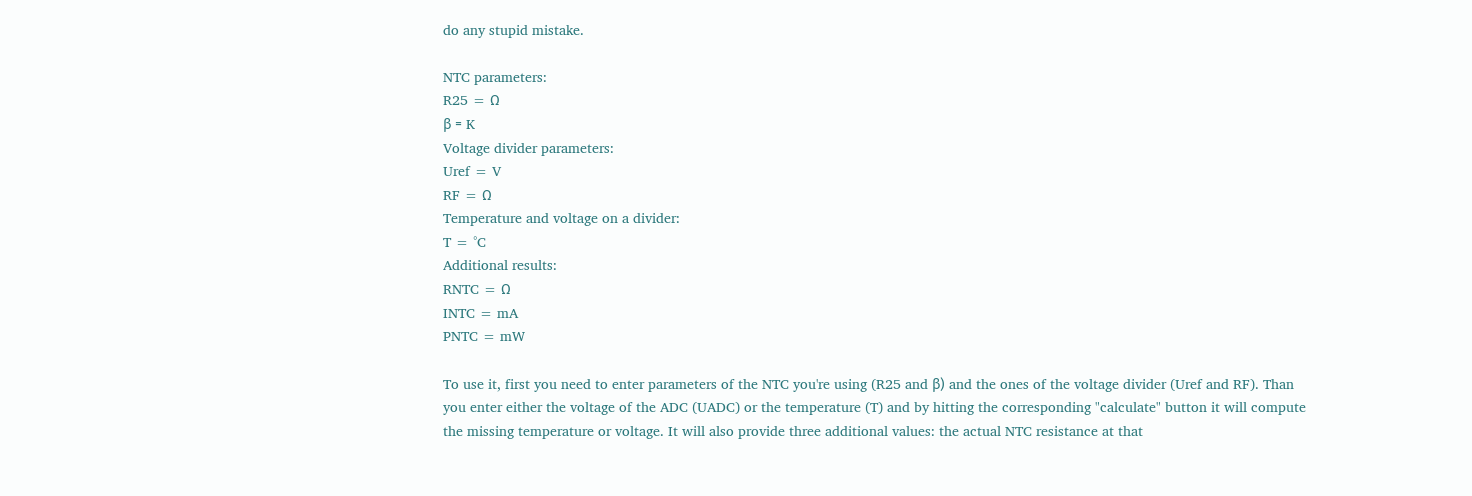do any stupid mistake.

NTC parameters:
R25 = Ω
β = K
Voltage divider parameters:
Uref = V
RF = Ω
Temperature and voltage on a divider:
T = °C
Additional results:
RNTC = Ω
INTC = mA
PNTC = mW

To use it, first you need to enter parameters of the NTC you're using (R25 and β) and the ones of the voltage divider (Uref and RF). Than you enter either the voltage of the ADC (UADC) or the temperature (T) and by hitting the corresponding "calculate" button it will compute the missing temperature or voltage. It will also provide three additional values: the actual NTC resistance at that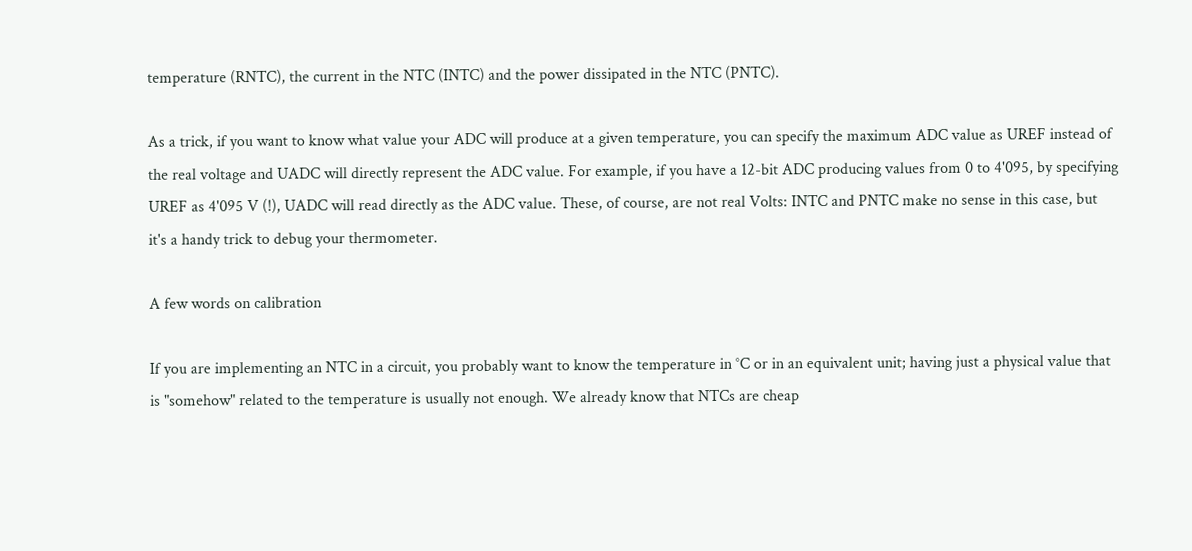temperature (RNTC), the current in the NTC (INTC) and the power dissipated in the NTC (PNTC).

As a trick, if you want to know what value your ADC will produce at a given temperature, you can specify the maximum ADC value as UREF instead of the real voltage and UADC will directly represent the ADC value. For example, if you have a 12-bit ADC producing values from 0 to 4'095, by specifying UREF as 4'095 V (!), UADC will read directly as the ADC value. These, of course, are not real Volts: INTC and PNTC make no sense in this case, but it's a handy trick to debug your thermometer.

A few words on calibration

If you are implementing an NTC in a circuit, you probably want to know the temperature in °C or in an equivalent unit; having just a physical value that is "somehow" related to the temperature is usually not enough. We already know that NTCs are cheap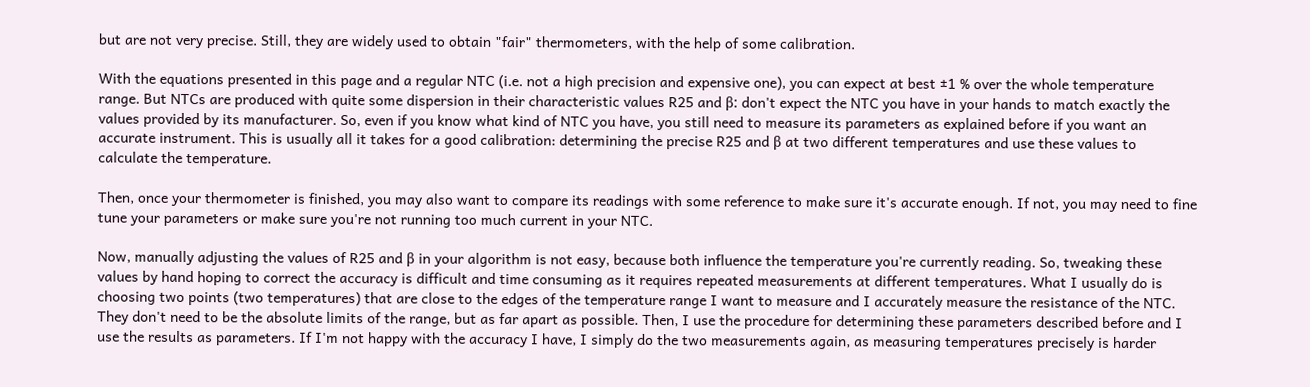but are not very precise. Still, they are widely used to obtain "fair" thermometers, with the help of some calibration.

With the equations presented in this page and a regular NTC (i.e. not a high precision and expensive one), you can expect at best ±1 % over the whole temperature range. But NTCs are produced with quite some dispersion in their characteristic values R25 and β: don't expect the NTC you have in your hands to match exactly the values provided by its manufacturer. So, even if you know what kind of NTC you have, you still need to measure its parameters as explained before if you want an accurate instrument. This is usually all it takes for a good calibration: determining the precise R25 and β at two different temperatures and use these values to calculate the temperature.

Then, once your thermometer is finished, you may also want to compare its readings with some reference to make sure it's accurate enough. If not, you may need to fine tune your parameters or make sure you're not running too much current in your NTC.

Now, manually adjusting the values of R25 and β in your algorithm is not easy, because both influence the temperature you're currently reading. So, tweaking these values by hand hoping to correct the accuracy is difficult and time consuming as it requires repeated measurements at different temperatures. What I usually do is choosing two points (two temperatures) that are close to the edges of the temperature range I want to measure and I accurately measure the resistance of the NTC. They don't need to be the absolute limits of the range, but as far apart as possible. Then, I use the procedure for determining these parameters described before and I use the results as parameters. If I'm not happy with the accuracy I have, I simply do the two measurements again, as measuring temperatures precisely is harder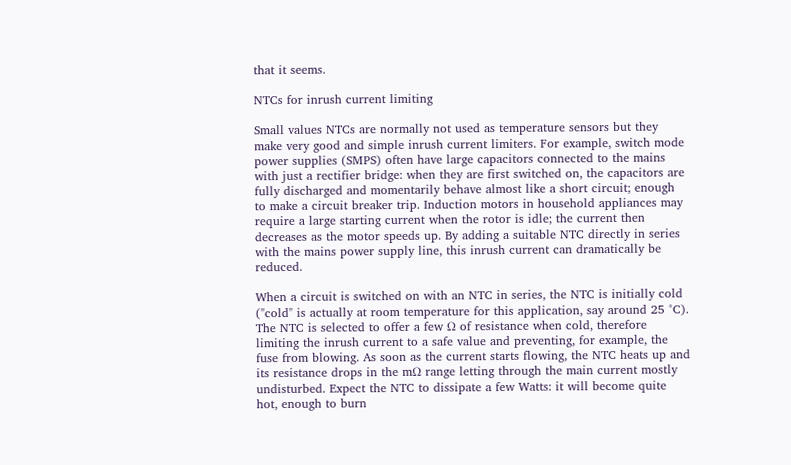that it seems.

NTCs for inrush current limiting

Small values NTCs are normally not used as temperature sensors but they make very good and simple inrush current limiters. For example, switch mode power supplies (SMPS) often have large capacitors connected to the mains with just a rectifier bridge: when they are first switched on, the capacitors are fully discharged and momentarily behave almost like a short circuit; enough to make a circuit breaker trip. Induction motors in household appliances may require a large starting current when the rotor is idle; the current then decreases as the motor speeds up. By adding a suitable NTC directly in series with the mains power supply line, this inrush current can dramatically be reduced.

When a circuit is switched on with an NTC in series, the NTC is initially cold ("cold" is actually at room temperature for this application, say around 25 °C). The NTC is selected to offer a few Ω of resistance when cold, therefore limiting the inrush current to a safe value and preventing, for example, the fuse from blowing. As soon as the current starts flowing, the NTC heats up and its resistance drops in the mΩ range letting through the main current mostly undisturbed. Expect the NTC to dissipate a few Watts: it will become quite hot, enough to burn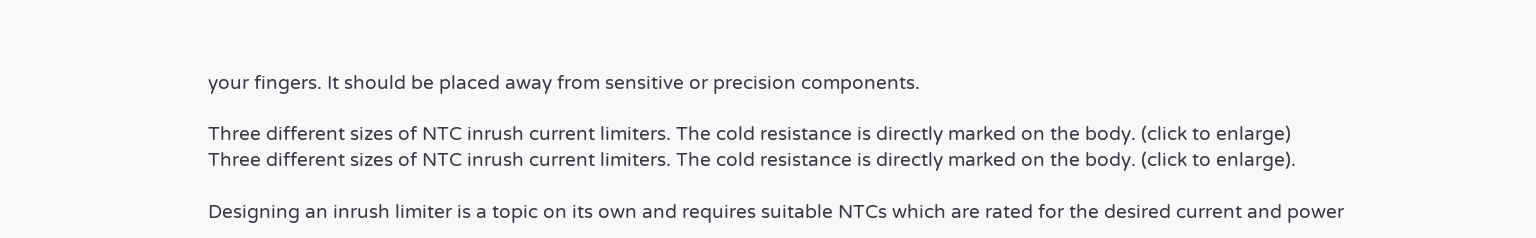your fingers. It should be placed away from sensitive or precision components.

Three different sizes of NTC inrush current limiters. The cold resistance is directly marked on the body. (click to enlarge)
Three different sizes of NTC inrush current limiters. The cold resistance is directly marked on the body. (click to enlarge).

Designing an inrush limiter is a topic on its own and requires suitable NTCs which are rated for the desired current and power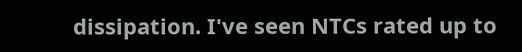dissipation. I've seen NTCs rated up to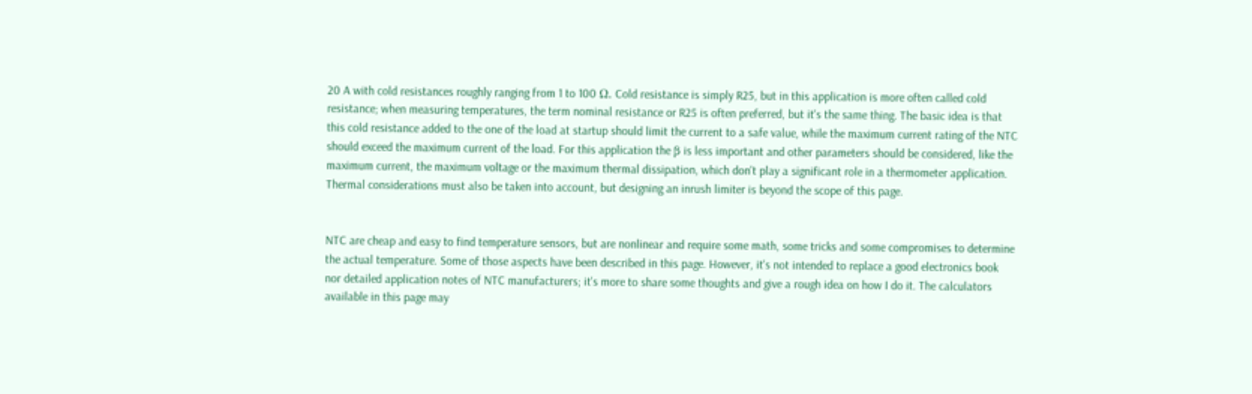20 A with cold resistances roughly ranging from 1 to 100 Ω. Cold resistance is simply R25, but in this application is more often called cold resistance; when measuring temperatures, the term nominal resistance or R25 is often preferred, but it's the same thing. The basic idea is that this cold resistance added to the one of the load at startup should limit the current to a safe value, while the maximum current rating of the NTC should exceed the maximum current of the load. For this application the β is less important and other parameters should be considered, like the maximum current, the maximum voltage or the maximum thermal dissipation, which don't play a significant role in a thermometer application. Thermal considerations must also be taken into account, but designing an inrush limiter is beyond the scope of this page.


NTC are cheap and easy to find temperature sensors, but are nonlinear and require some math, some tricks and some compromises to determine the actual temperature. Some of those aspects have been described in this page. However, it's not intended to replace a good electronics book nor detailed application notes of NTC manufacturers; it's more to share some thoughts and give a rough idea on how I do it. The calculators available in this page may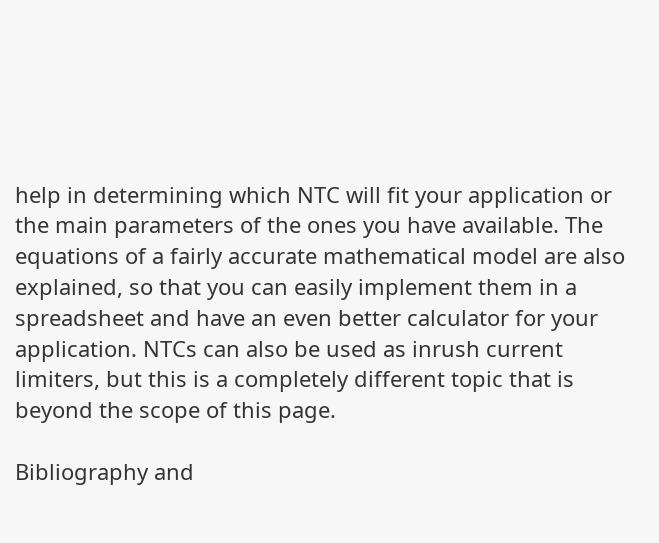help in determining which NTC will fit your application or the main parameters of the ones you have available. The equations of a fairly accurate mathematical model are also explained, so that you can easily implement them in a spreadsheet and have an even better calculator for your application. NTCs can also be used as inrush current limiters, but this is a completely different topic that is beyond the scope of this page.

Bibliography and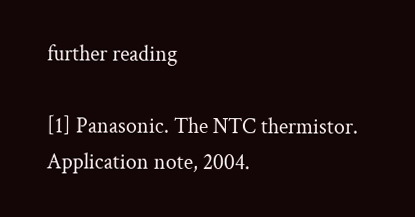further reading

[1] Panasonic. The NTC thermistor. Application note, 2004.